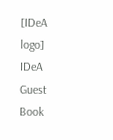[IDeA logo]
IDeA Guest Book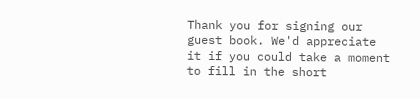Thank you for signing our guest book. We'd appreciate it if you could take a moment to fill in the short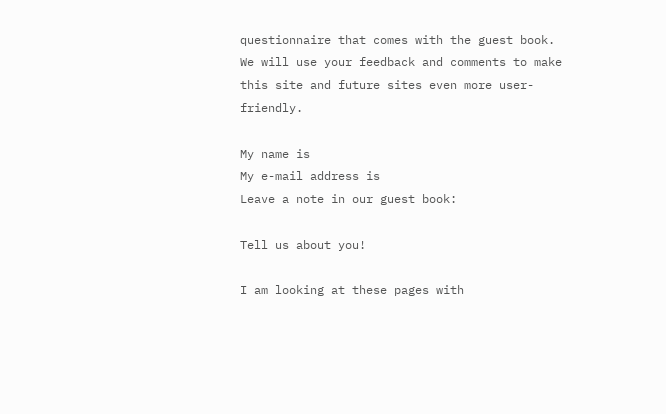questionnaire that comes with the guest book. We will use your feedback and comments to make this site and future sites even more user-friendly.

My name is
My e-mail address is
Leave a note in our guest book:

Tell us about you!

I am looking at these pages with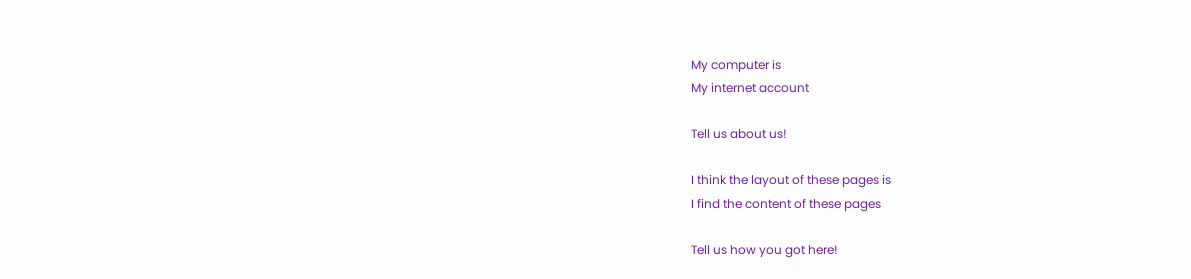My computer is
My internet account

Tell us about us!

I think the layout of these pages is
I find the content of these pages

Tell us how you got here!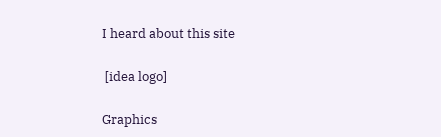I heard about this site

 [idea logo]

Graphics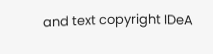and text copyright IDeA